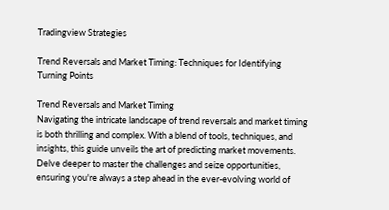Tradingview Strategies

Trend Reversals and Market Timing: Techniques for Identifying Turning Points

Trend Reversals and Market Timing
Navigating the intricate landscape of trend reversals and market timing is both thrilling and complex. With a blend of tools, techniques, and insights, this guide unveils the art of predicting market movements. Delve deeper to master the challenges and seize opportunities, ensuring you're always a step ahead in the ever-evolving world of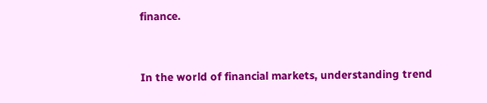finance.


In the world of financial markets, understanding trend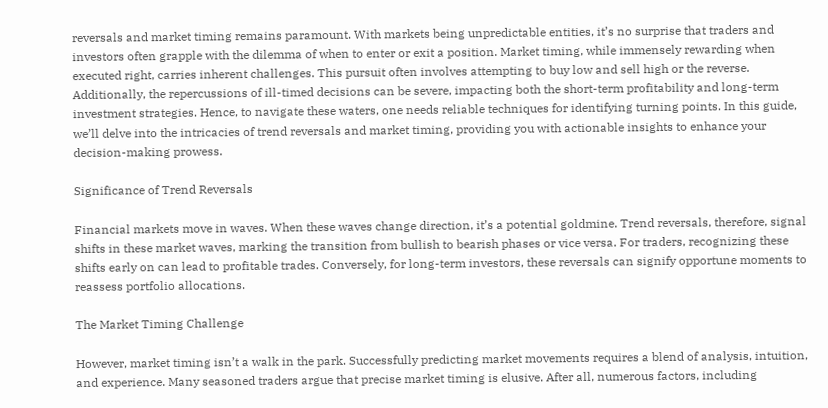reversals and market timing remains paramount. With markets being unpredictable entities, it’s no surprise that traders and investors often grapple with the dilemma of when to enter or exit a position. Market timing, while immensely rewarding when executed right, carries inherent challenges. This pursuit often involves attempting to buy low and sell high or the reverse. Additionally, the repercussions of ill-timed decisions can be severe, impacting both the short-term profitability and long-term investment strategies. Hence, to navigate these waters, one needs reliable techniques for identifying turning points. In this guide, we’ll delve into the intricacies of trend reversals and market timing, providing you with actionable insights to enhance your decision-making prowess.

Significance of Trend Reversals

Financial markets move in waves. When these waves change direction, it’s a potential goldmine. Trend reversals, therefore, signal shifts in these market waves, marking the transition from bullish to bearish phases or vice versa. For traders, recognizing these shifts early on can lead to profitable trades. Conversely, for long-term investors, these reversals can signify opportune moments to reassess portfolio allocations.

The Market Timing Challenge

However, market timing isn’t a walk in the park. Successfully predicting market movements requires a blend of analysis, intuition, and experience. Many seasoned traders argue that precise market timing is elusive. After all, numerous factors, including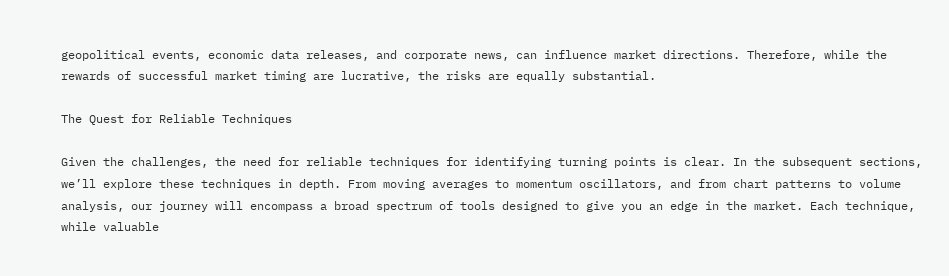geopolitical events, economic data releases, and corporate news, can influence market directions. Therefore, while the rewards of successful market timing are lucrative, the risks are equally substantial.

The Quest for Reliable Techniques

Given the challenges, the need for reliable techniques for identifying turning points is clear. In the subsequent sections, we’ll explore these techniques in depth. From moving averages to momentum oscillators, and from chart patterns to volume analysis, our journey will encompass a broad spectrum of tools designed to give you an edge in the market. Each technique, while valuable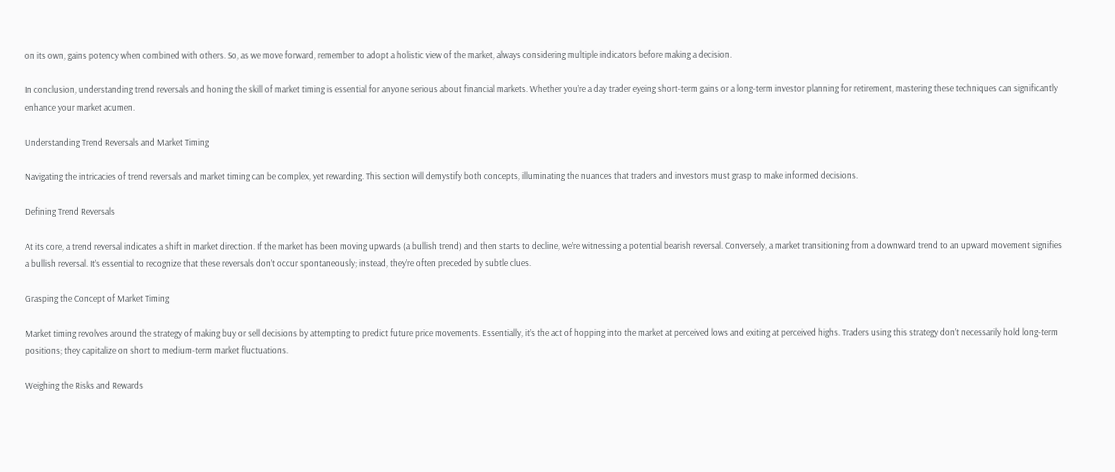on its own, gains potency when combined with others. So, as we move forward, remember to adopt a holistic view of the market, always considering multiple indicators before making a decision.

In conclusion, understanding trend reversals and honing the skill of market timing is essential for anyone serious about financial markets. Whether you’re a day trader eyeing short-term gains or a long-term investor planning for retirement, mastering these techniques can significantly enhance your market acumen.

Understanding Trend Reversals and Market Timing

Navigating the intricacies of trend reversals and market timing can be complex, yet rewarding. This section will demystify both concepts, illuminating the nuances that traders and investors must grasp to make informed decisions.

Defining Trend Reversals

At its core, a trend reversal indicates a shift in market direction. If the market has been moving upwards (a bullish trend) and then starts to decline, we’re witnessing a potential bearish reversal. Conversely, a market transitioning from a downward trend to an upward movement signifies a bullish reversal. It’s essential to recognize that these reversals don’t occur spontaneously; instead, they’re often preceded by subtle clues.

Grasping the Concept of Market Timing

Market timing revolves around the strategy of making buy or sell decisions by attempting to predict future price movements. Essentially, it’s the act of hopping into the market at perceived lows and exiting at perceived highs. Traders using this strategy don’t necessarily hold long-term positions; they capitalize on short to medium-term market fluctuations.

Weighing the Risks and Rewards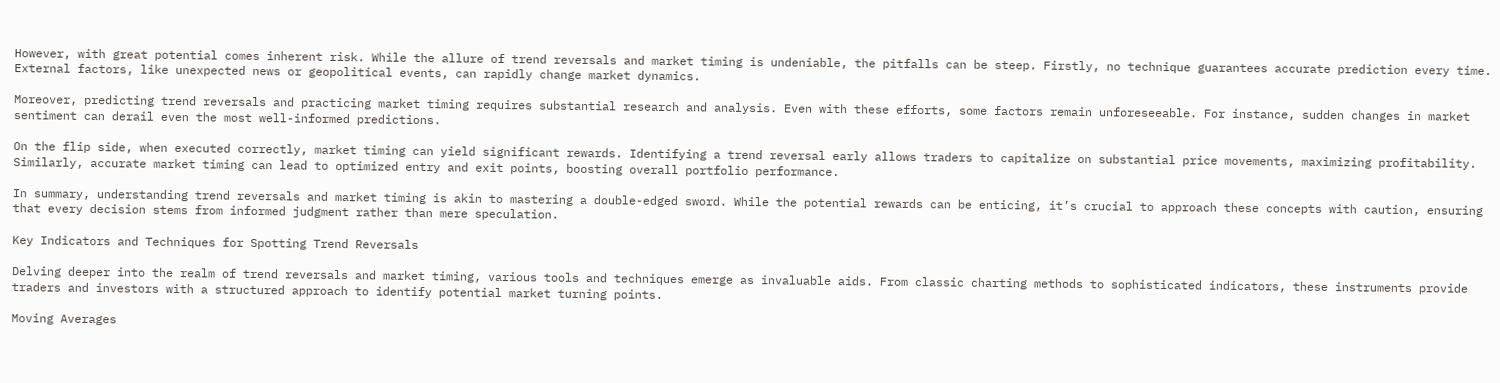However, with great potential comes inherent risk. While the allure of trend reversals and market timing is undeniable, the pitfalls can be steep. Firstly, no technique guarantees accurate prediction every time. External factors, like unexpected news or geopolitical events, can rapidly change market dynamics.

Moreover, predicting trend reversals and practicing market timing requires substantial research and analysis. Even with these efforts, some factors remain unforeseeable. For instance, sudden changes in market sentiment can derail even the most well-informed predictions.

On the flip side, when executed correctly, market timing can yield significant rewards. Identifying a trend reversal early allows traders to capitalize on substantial price movements, maximizing profitability. Similarly, accurate market timing can lead to optimized entry and exit points, boosting overall portfolio performance.

In summary, understanding trend reversals and market timing is akin to mastering a double-edged sword. While the potential rewards can be enticing, it’s crucial to approach these concepts with caution, ensuring that every decision stems from informed judgment rather than mere speculation.

Key Indicators and Techniques for Spotting Trend Reversals

Delving deeper into the realm of trend reversals and market timing, various tools and techniques emerge as invaluable aids. From classic charting methods to sophisticated indicators, these instruments provide traders and investors with a structured approach to identify potential market turning points.

Moving Averages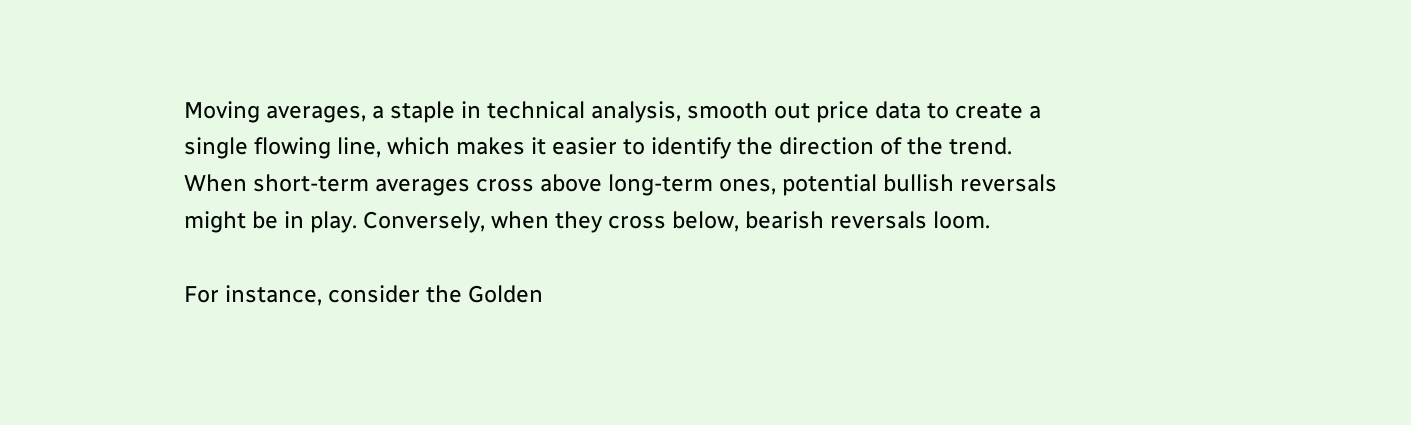Moving averages, a staple in technical analysis, smooth out price data to create a single flowing line, which makes it easier to identify the direction of the trend. When short-term averages cross above long-term ones, potential bullish reversals might be in play. Conversely, when they cross below, bearish reversals loom.

For instance, consider the Golden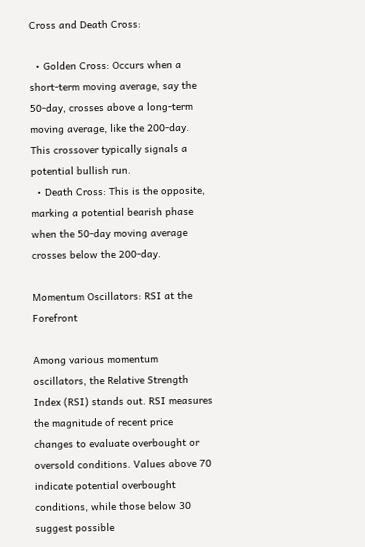Cross and Death Cross:

  • Golden Cross: Occurs when a short-term moving average, say the 50-day, crosses above a long-term moving average, like the 200-day. This crossover typically signals a potential bullish run.
  • Death Cross: This is the opposite, marking a potential bearish phase when the 50-day moving average crosses below the 200-day.

Momentum Oscillators: RSI at the Forefront

Among various momentum oscillators, the Relative Strength Index (RSI) stands out. RSI measures the magnitude of recent price changes to evaluate overbought or oversold conditions. Values above 70 indicate potential overbought conditions, while those below 30 suggest possible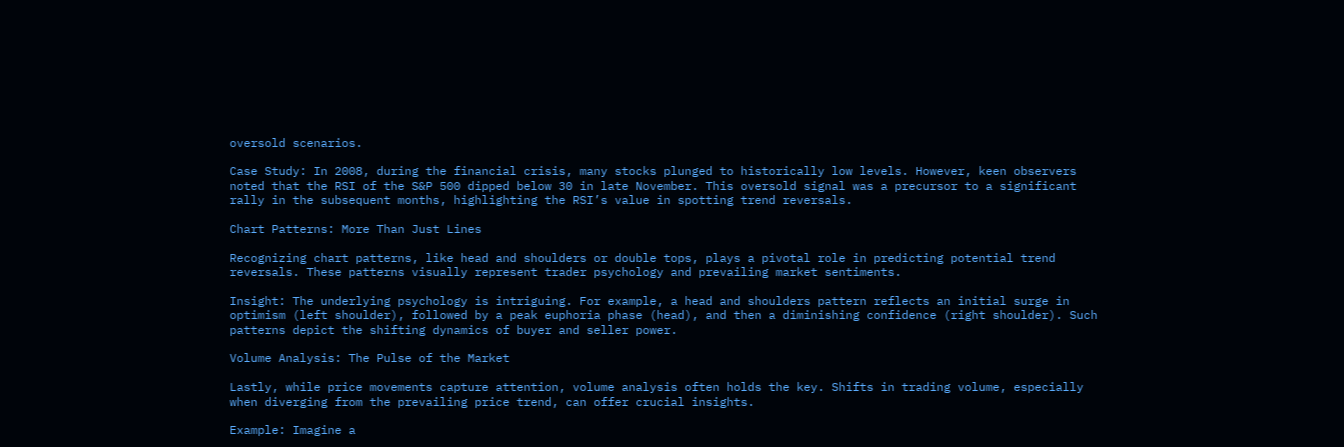oversold scenarios.

Case Study: In 2008, during the financial crisis, many stocks plunged to historically low levels. However, keen observers noted that the RSI of the S&P 500 dipped below 30 in late November. This oversold signal was a precursor to a significant rally in the subsequent months, highlighting the RSI’s value in spotting trend reversals.

Chart Patterns: More Than Just Lines

Recognizing chart patterns, like head and shoulders or double tops, plays a pivotal role in predicting potential trend reversals. These patterns visually represent trader psychology and prevailing market sentiments.

Insight: The underlying psychology is intriguing. For example, a head and shoulders pattern reflects an initial surge in optimism (left shoulder), followed by a peak euphoria phase (head), and then a diminishing confidence (right shoulder). Such patterns depict the shifting dynamics of buyer and seller power.

Volume Analysis: The Pulse of the Market

Lastly, while price movements capture attention, volume analysis often holds the key. Shifts in trading volume, especially when diverging from the prevailing price trend, can offer crucial insights.

Example: Imagine a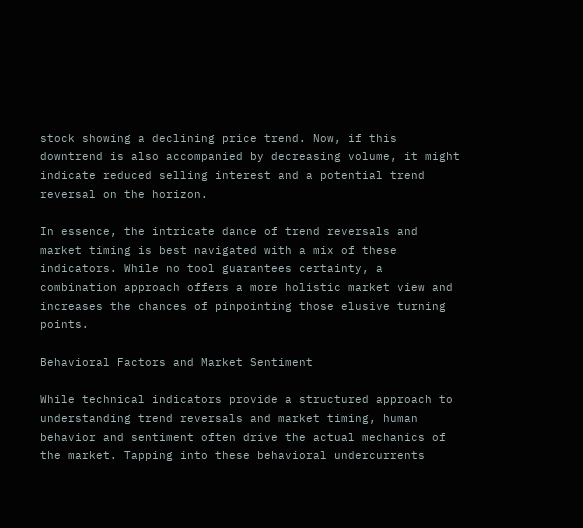stock showing a declining price trend. Now, if this downtrend is also accompanied by decreasing volume, it might indicate reduced selling interest and a potential trend reversal on the horizon.

In essence, the intricate dance of trend reversals and market timing is best navigated with a mix of these indicators. While no tool guarantees certainty, a combination approach offers a more holistic market view and increases the chances of pinpointing those elusive turning points.

Behavioral Factors and Market Sentiment

While technical indicators provide a structured approach to understanding trend reversals and market timing, human behavior and sentiment often drive the actual mechanics of the market. Tapping into these behavioral undercurrents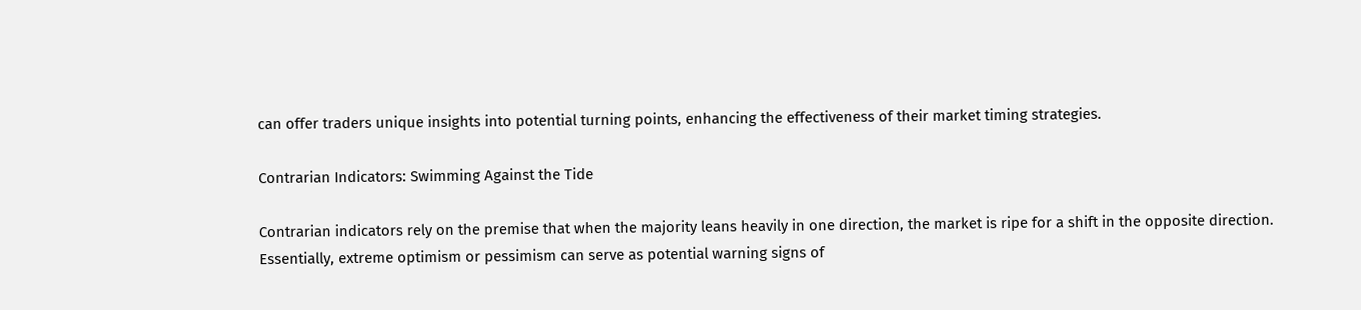can offer traders unique insights into potential turning points, enhancing the effectiveness of their market timing strategies.

Contrarian Indicators: Swimming Against the Tide

Contrarian indicators rely on the premise that when the majority leans heavily in one direction, the market is ripe for a shift in the opposite direction. Essentially, extreme optimism or pessimism can serve as potential warning signs of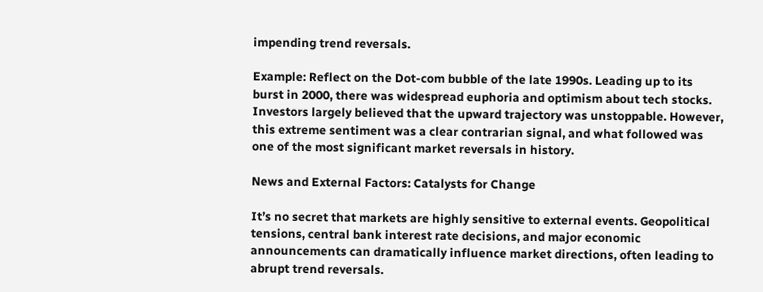impending trend reversals.

Example: Reflect on the Dot-com bubble of the late 1990s. Leading up to its burst in 2000, there was widespread euphoria and optimism about tech stocks. Investors largely believed that the upward trajectory was unstoppable. However, this extreme sentiment was a clear contrarian signal, and what followed was one of the most significant market reversals in history.

News and External Factors: Catalysts for Change

It’s no secret that markets are highly sensitive to external events. Geopolitical tensions, central bank interest rate decisions, and major economic announcements can dramatically influence market directions, often leading to abrupt trend reversals.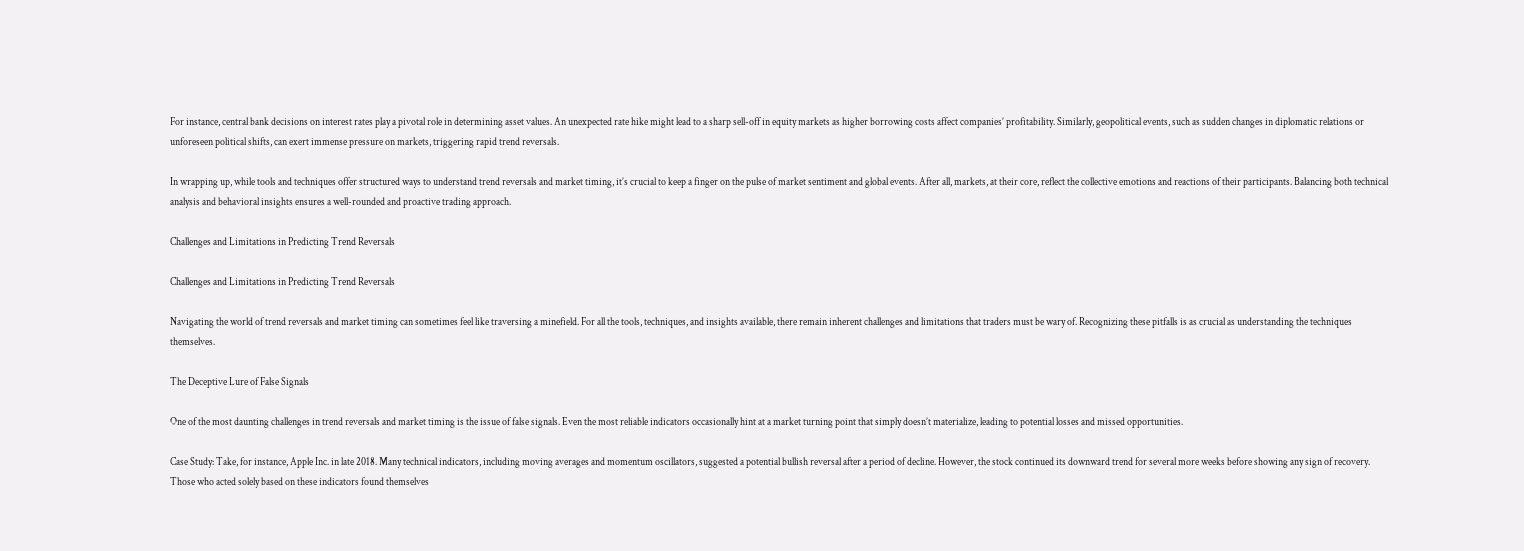For instance, central bank decisions on interest rates play a pivotal role in determining asset values. An unexpected rate hike might lead to a sharp sell-off in equity markets as higher borrowing costs affect companies’ profitability. Similarly, geopolitical events, such as sudden changes in diplomatic relations or unforeseen political shifts, can exert immense pressure on markets, triggering rapid trend reversals.

In wrapping up, while tools and techniques offer structured ways to understand trend reversals and market timing, it’s crucial to keep a finger on the pulse of market sentiment and global events. After all, markets, at their core, reflect the collective emotions and reactions of their participants. Balancing both technical analysis and behavioral insights ensures a well-rounded and proactive trading approach.

Challenges and Limitations in Predicting Trend Reversals

Challenges and Limitations in Predicting Trend Reversals

Navigating the world of trend reversals and market timing can sometimes feel like traversing a minefield. For all the tools, techniques, and insights available, there remain inherent challenges and limitations that traders must be wary of. Recognizing these pitfalls is as crucial as understanding the techniques themselves.

The Deceptive Lure of False Signals

One of the most daunting challenges in trend reversals and market timing is the issue of false signals. Even the most reliable indicators occasionally hint at a market turning point that simply doesn’t materialize, leading to potential losses and missed opportunities.

Case Study: Take, for instance, Apple Inc. in late 2018. Many technical indicators, including moving averages and momentum oscillators, suggested a potential bullish reversal after a period of decline. However, the stock continued its downward trend for several more weeks before showing any sign of recovery. Those who acted solely based on these indicators found themselves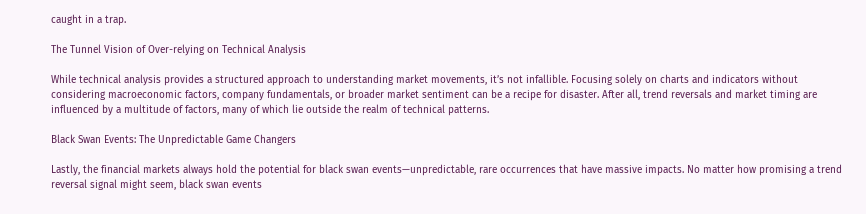caught in a trap.

The Tunnel Vision of Over-relying on Technical Analysis

While technical analysis provides a structured approach to understanding market movements, it’s not infallible. Focusing solely on charts and indicators without considering macroeconomic factors, company fundamentals, or broader market sentiment can be a recipe for disaster. After all, trend reversals and market timing are influenced by a multitude of factors, many of which lie outside the realm of technical patterns.

Black Swan Events: The Unpredictable Game Changers

Lastly, the financial markets always hold the potential for black swan events—unpredictable, rare occurrences that have massive impacts. No matter how promising a trend reversal signal might seem, black swan events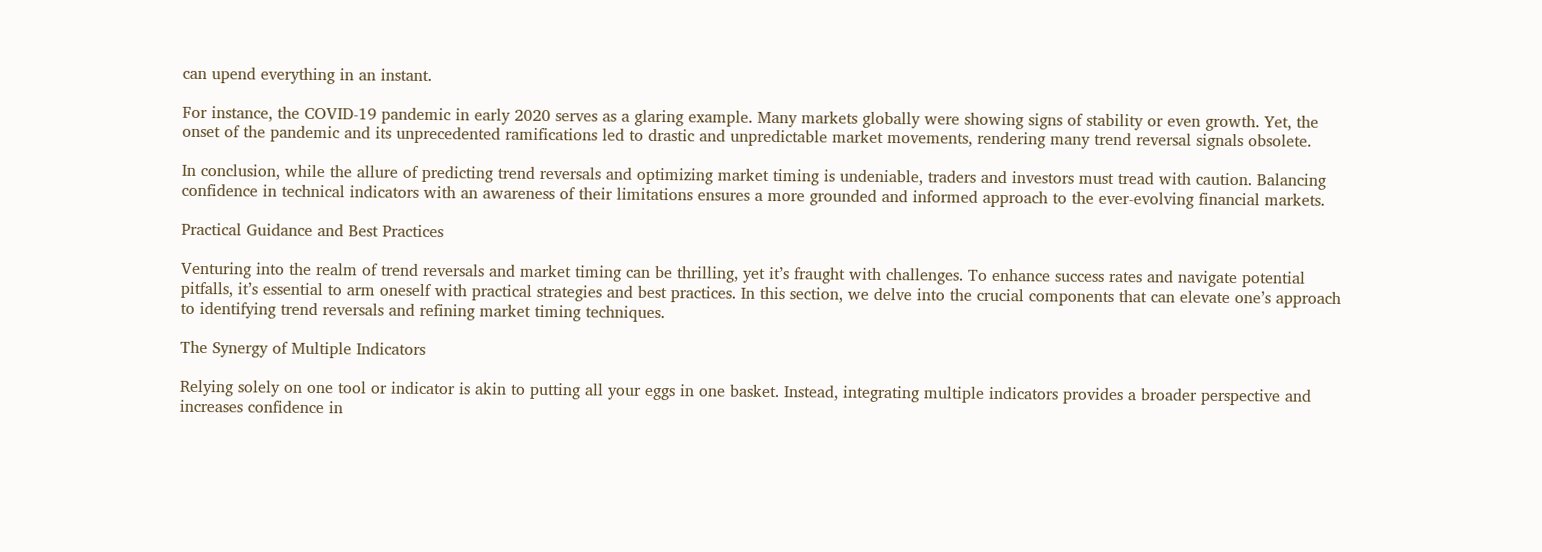can upend everything in an instant.

For instance, the COVID-19 pandemic in early 2020 serves as a glaring example. Many markets globally were showing signs of stability or even growth. Yet, the onset of the pandemic and its unprecedented ramifications led to drastic and unpredictable market movements, rendering many trend reversal signals obsolete.

In conclusion, while the allure of predicting trend reversals and optimizing market timing is undeniable, traders and investors must tread with caution. Balancing confidence in technical indicators with an awareness of their limitations ensures a more grounded and informed approach to the ever-evolving financial markets.

Practical Guidance and Best Practices

Venturing into the realm of trend reversals and market timing can be thrilling, yet it’s fraught with challenges. To enhance success rates and navigate potential pitfalls, it’s essential to arm oneself with practical strategies and best practices. In this section, we delve into the crucial components that can elevate one’s approach to identifying trend reversals and refining market timing techniques.

The Synergy of Multiple Indicators

Relying solely on one tool or indicator is akin to putting all your eggs in one basket. Instead, integrating multiple indicators provides a broader perspective and increases confidence in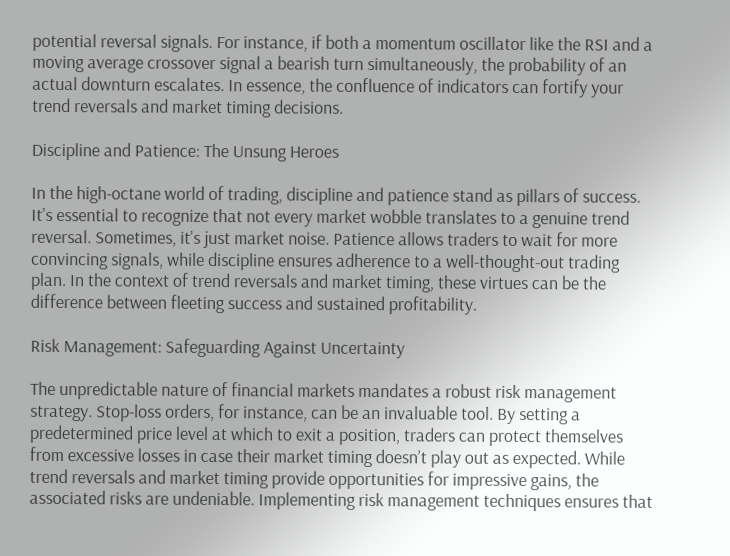potential reversal signals. For instance, if both a momentum oscillator like the RSI and a moving average crossover signal a bearish turn simultaneously, the probability of an actual downturn escalates. In essence, the confluence of indicators can fortify your trend reversals and market timing decisions.

Discipline and Patience: The Unsung Heroes

In the high-octane world of trading, discipline and patience stand as pillars of success. It’s essential to recognize that not every market wobble translates to a genuine trend reversal. Sometimes, it’s just market noise. Patience allows traders to wait for more convincing signals, while discipline ensures adherence to a well-thought-out trading plan. In the context of trend reversals and market timing, these virtues can be the difference between fleeting success and sustained profitability.

Risk Management: Safeguarding Against Uncertainty

The unpredictable nature of financial markets mandates a robust risk management strategy. Stop-loss orders, for instance, can be an invaluable tool. By setting a predetermined price level at which to exit a position, traders can protect themselves from excessive losses in case their market timing doesn’t play out as expected. While trend reversals and market timing provide opportunities for impressive gains, the associated risks are undeniable. Implementing risk management techniques ensures that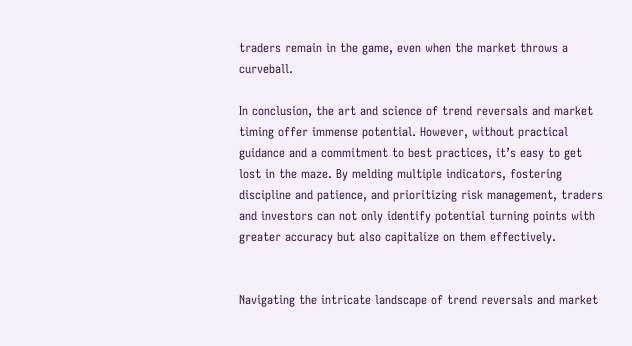traders remain in the game, even when the market throws a curveball.

In conclusion, the art and science of trend reversals and market timing offer immense potential. However, without practical guidance and a commitment to best practices, it’s easy to get lost in the maze. By melding multiple indicators, fostering discipline and patience, and prioritizing risk management, traders and investors can not only identify potential turning points with greater accuracy but also capitalize on them effectively.


Navigating the intricate landscape of trend reversals and market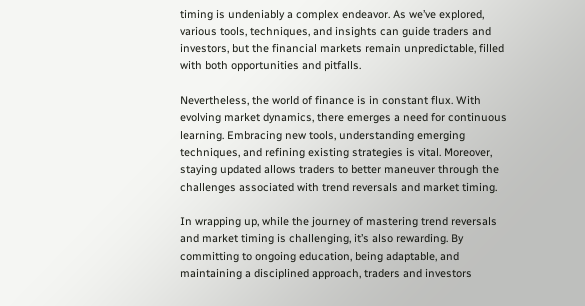timing is undeniably a complex endeavor. As we’ve explored, various tools, techniques, and insights can guide traders and investors, but the financial markets remain unpredictable, filled with both opportunities and pitfalls.

Nevertheless, the world of finance is in constant flux. With evolving market dynamics, there emerges a need for continuous learning. Embracing new tools, understanding emerging techniques, and refining existing strategies is vital. Moreover, staying updated allows traders to better maneuver through the challenges associated with trend reversals and market timing.

In wrapping up, while the journey of mastering trend reversals and market timing is challenging, it’s also rewarding. By committing to ongoing education, being adaptable, and maintaining a disciplined approach, traders and investors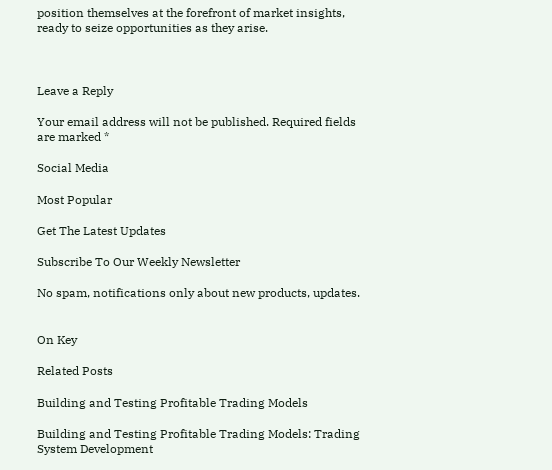position themselves at the forefront of market insights, ready to seize opportunities as they arise.



Leave a Reply

Your email address will not be published. Required fields are marked *

Social Media

Most Popular

Get The Latest Updates

Subscribe To Our Weekly Newsletter

No spam, notifications only about new products, updates.


On Key

Related Posts

Building and Testing Profitable Trading Models

Building and Testing Profitable Trading Models: Trading System Development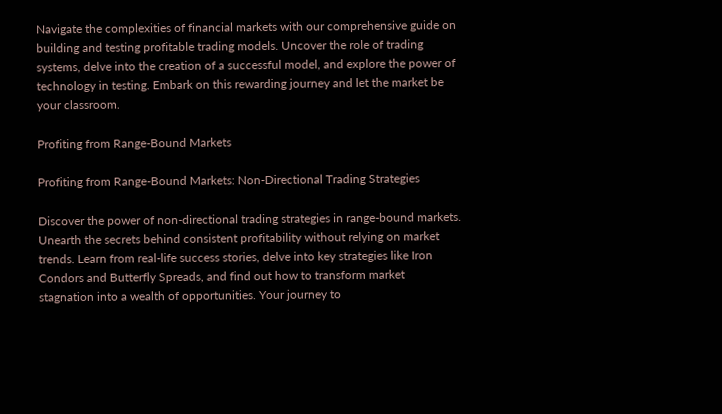Navigate the complexities of financial markets with our comprehensive guide on building and testing profitable trading models. Uncover the role of trading systems, delve into the creation of a successful model, and explore the power of technology in testing. Embark on this rewarding journey and let the market be your classroom.

Profiting from Range-Bound Markets

Profiting from Range-Bound Markets: Non-Directional Trading Strategies

Discover the power of non-directional trading strategies in range-bound markets. Unearth the secrets behind consistent profitability without relying on market trends. Learn from real-life success stories, delve into key strategies like Iron Condors and Butterfly Spreads, and find out how to transform market stagnation into a wealth of opportunities. Your journey to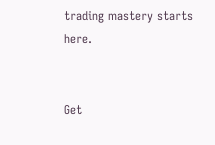trading mastery starts here.


Get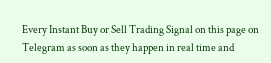Every Instant Buy or Sell Trading Signal on this page on Telegram as soon as they happen in real time and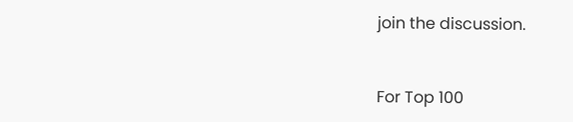join the discussion.


For Top 100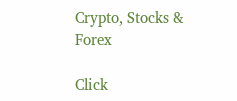Crypto, Stocks & Forex

Click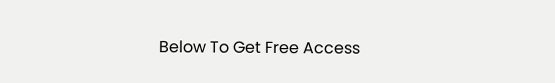Below To Get Free Access